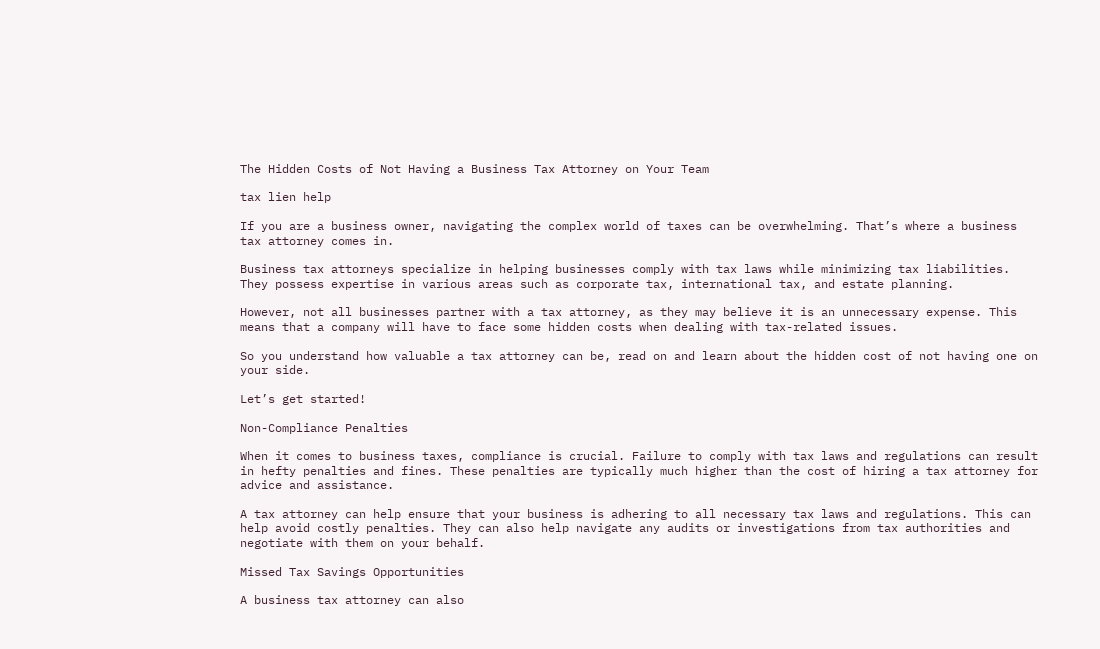The Hidden Costs of Not Having a Business Tax Attorney on Your Team

tax lien help

If you are a business owner, navigating the complex world of taxes can be overwhelming. That’s where a business tax attorney comes in.

Business tax attorneys specialize in helping businesses comply with tax laws while minimizing tax liabilities. They possess expertise in various areas such as corporate tax, international tax, and estate planning.

However, not all businesses partner with a tax attorney, as they may believe it is an unnecessary expense. This means that a company will have to face some hidden costs when dealing with tax-related issues.

So you understand how valuable a tax attorney can be, read on and learn about the hidden cost of not having one on your side.

Let’s get started!

Non-Compliance Penalties

When it comes to business taxes, compliance is crucial. Failure to comply with tax laws and regulations can result in hefty penalties and fines. These penalties are typically much higher than the cost of hiring a tax attorney for advice and assistance.

A tax attorney can help ensure that your business is adhering to all necessary tax laws and regulations. This can help avoid costly penalties. They can also help navigate any audits or investigations from tax authorities and negotiate with them on your behalf.

Missed Tax Savings Opportunities

A business tax attorney can also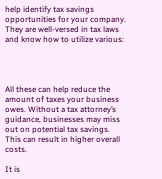help identify tax savings opportunities for your company. They are well-versed in tax laws and know how to utilize various:




All these can help reduce the amount of taxes your business owes. Without a tax attorney’s guidance, businesses may miss out on potential tax savings. This can result in higher overall costs.

It is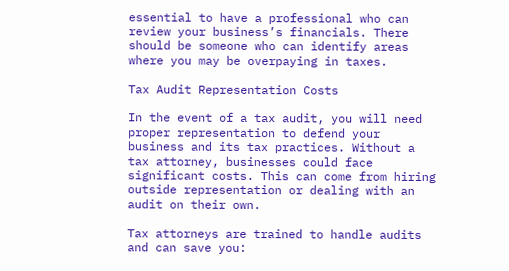essential to have a professional who can review your business’s financials. There should be someone who can identify areas where you may be overpaying in taxes.

Tax Audit Representation Costs

In the event of a tax audit, you will need proper representation to defend your business and its tax practices. Without a tax attorney, businesses could face significant costs. This can come from hiring outside representation or dealing with an audit on their own.

Tax attorneys are trained to handle audits and can save you: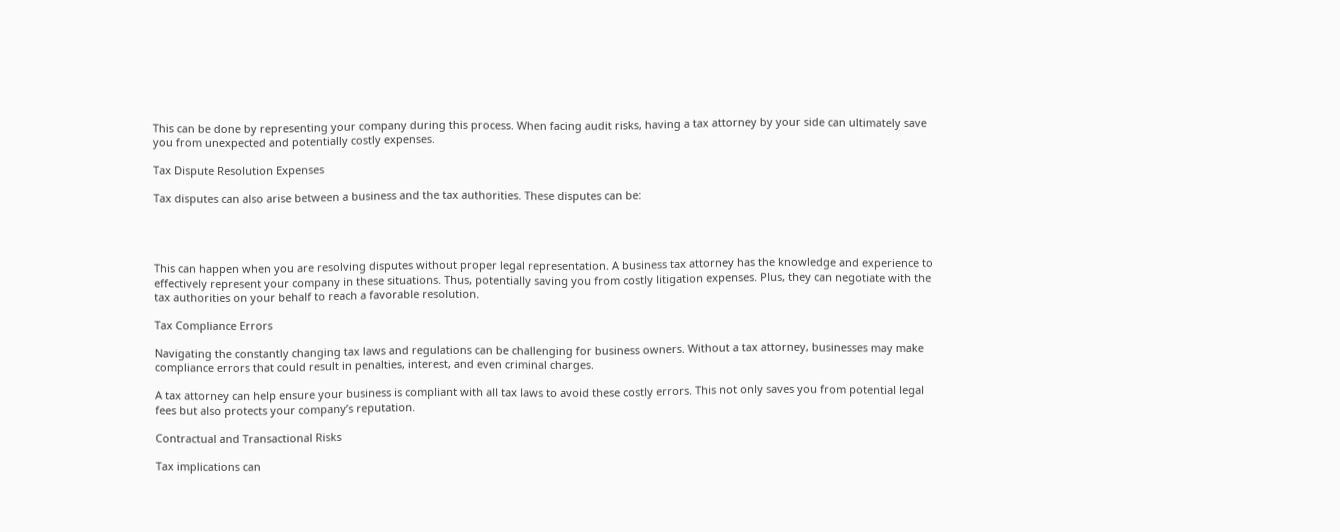This can be done by representing your company during this process. When facing audit risks, having a tax attorney by your side can ultimately save you from unexpected and potentially costly expenses.

Tax Dispute Resolution Expenses

Tax disputes can also arise between a business and the tax authorities. These disputes can be:




This can happen when you are resolving disputes without proper legal representation. A business tax attorney has the knowledge and experience to effectively represent your company in these situations. Thus, potentially saving you from costly litigation expenses. Plus, they can negotiate with the tax authorities on your behalf to reach a favorable resolution.

Tax Compliance Errors

Navigating the constantly changing tax laws and regulations can be challenging for business owners. Without a tax attorney, businesses may make compliance errors that could result in penalties, interest, and even criminal charges.

A tax attorney can help ensure your business is compliant with all tax laws to avoid these costly errors. This not only saves you from potential legal fees but also protects your company’s reputation.

Contractual and Transactional Risks

Tax implications can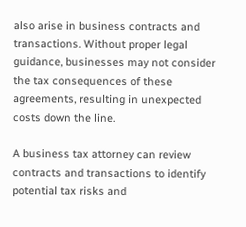also arise in business contracts and transactions. Without proper legal guidance, businesses may not consider the tax consequences of these agreements, resulting in unexpected costs down the line.

A business tax attorney can review contracts and transactions to identify potential tax risks and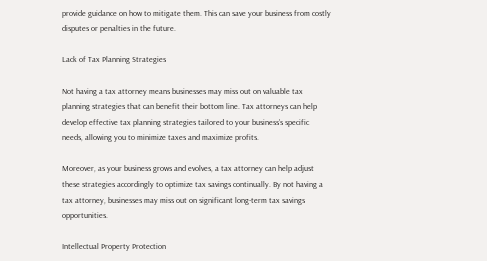provide guidance on how to mitigate them. This can save your business from costly disputes or penalties in the future.

Lack of Tax Planning Strategies

Not having a tax attorney means businesses may miss out on valuable tax planning strategies that can benefit their bottom line. Tax attorneys can help develop effective tax planning strategies tailored to your business’s specific needs, allowing you to minimize taxes and maximize profits.

Moreover, as your business grows and evolves, a tax attorney can help adjust these strategies accordingly to optimize tax savings continually. By not having a tax attorney, businesses may miss out on significant long-term tax savings opportunities.

Intellectual Property Protection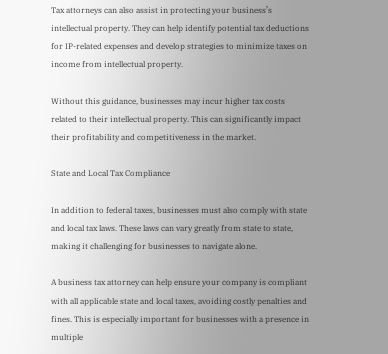Tax attorneys can also assist in protecting your business’s intellectual property. They can help identify potential tax deductions for IP-related expenses and develop strategies to minimize taxes on income from intellectual property.

Without this guidance, businesses may incur higher tax costs related to their intellectual property. This can significantly impact their profitability and competitiveness in the market.

State and Local Tax Compliance

In addition to federal taxes, businesses must also comply with state and local tax laws. These laws can vary greatly from state to state, making it challenging for businesses to navigate alone.

A business tax attorney can help ensure your company is compliant with all applicable state and local taxes, avoiding costly penalties and fines. This is especially important for businesses with a presence in multiple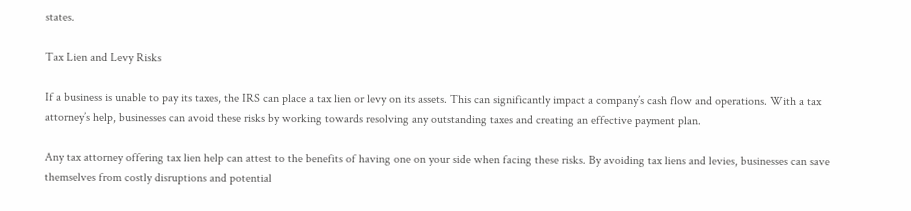states.

Tax Lien and Levy Risks

If a business is unable to pay its taxes, the IRS can place a tax lien or levy on its assets. This can significantly impact a company’s cash flow and operations. With a tax attorney’s help, businesses can avoid these risks by working towards resolving any outstanding taxes and creating an effective payment plan.

Any tax attorney offering tax lien help can attest to the benefits of having one on your side when facing these risks. By avoiding tax liens and levies, businesses can save themselves from costly disruptions and potential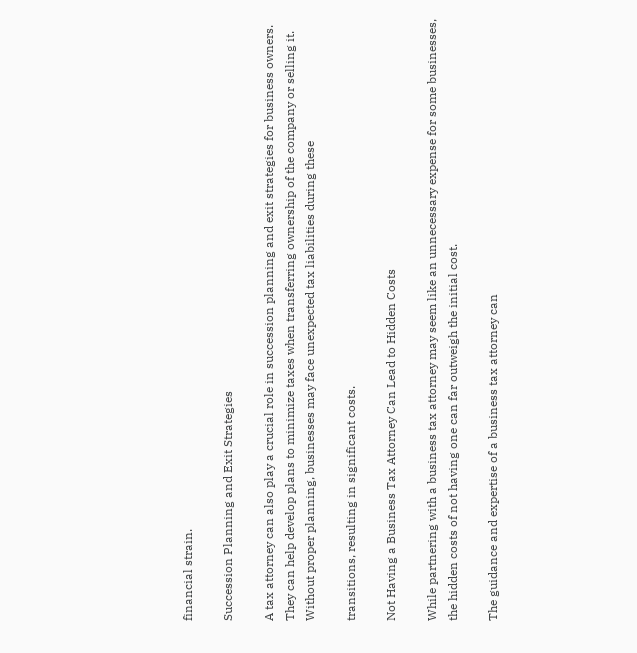financial strain.

Succession Planning and Exit Strategies

A tax attorney can also play a crucial role in succession planning and exit strategies for business owners. They can help develop plans to minimize taxes when transferring ownership of the company or selling it. Without proper planning, businesses may face unexpected tax liabilities during these

transitions, resulting in significant costs.

Not Having a Business Tax Attorney Can Lead to Hidden Costs

While partnering with a business tax attorney may seem like an unnecessary expense for some businesses, the hidden costs of not having one can far outweigh the initial cost.

The guidance and expertise of a business tax attorney can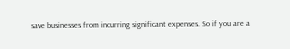save businesses from incurring significant expenses. So if you are a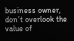business owner, don’t overlook the value of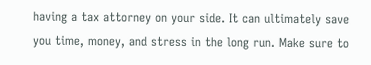having a tax attorney on your side. It can ultimately save you time, money, and stress in the long run. Make sure to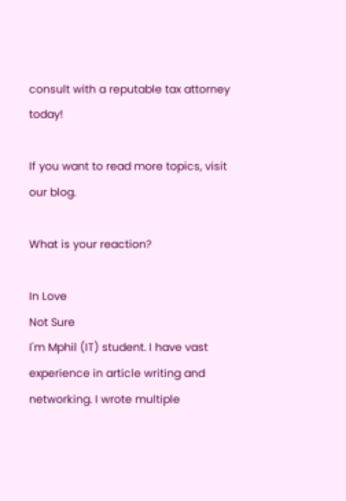consult with a reputable tax attorney today!

If you want to read more topics, visit our blog.

What is your reaction?

In Love
Not Sure
I'm Mphil (IT) student. I have vast experience in article writing and networking. I wrote multiple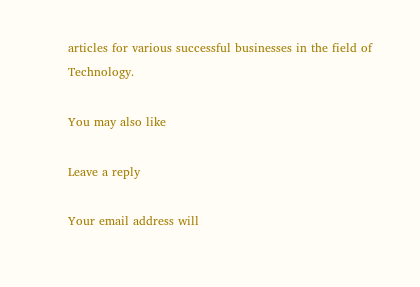articles for various successful businesses in the field of Technology.

You may also like

Leave a reply

Your email address will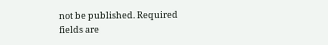not be published. Required fields are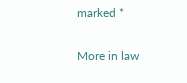marked *

More in law